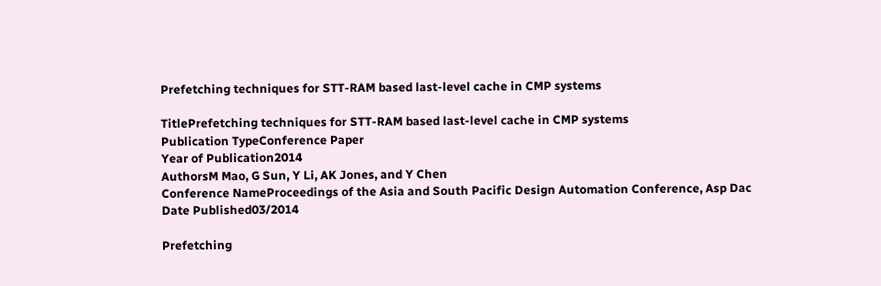Prefetching techniques for STT-RAM based last-level cache in CMP systems

TitlePrefetching techniques for STT-RAM based last-level cache in CMP systems
Publication TypeConference Paper
Year of Publication2014
AuthorsM Mao, G Sun, Y Li, AK Jones, and Y Chen
Conference NameProceedings of the Asia and South Pacific Design Automation Conference, Asp Dac
Date Published03/2014

Prefetching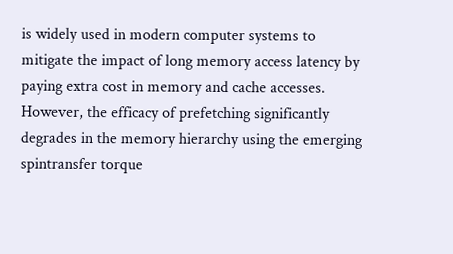is widely used in modern computer systems to mitigate the impact of long memory access latency by paying extra cost in memory and cache accesses. However, the efficacy of prefetching significantly degrades in the memory hierarchy using the emerging spintransfer torque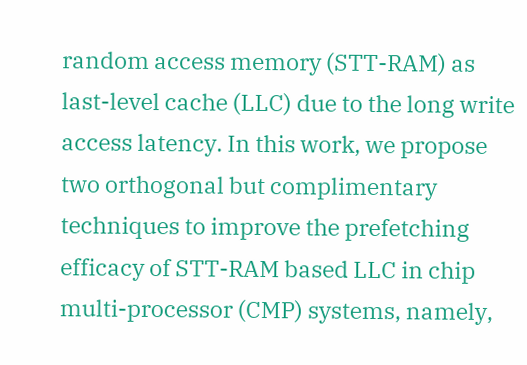random access memory (STT-RAM) as last-level cache (LLC) due to the long write access latency. In this work, we propose two orthogonal but complimentary techniques to improve the prefetching efficacy of STT-RAM based LLC in chip multi-processor (CMP) systems, namely,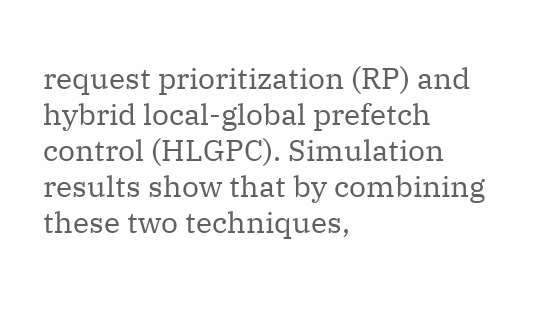request prioritization (RP) and hybrid local-global prefetch control (HLGPC). Simulation results show that by combining these two techniques,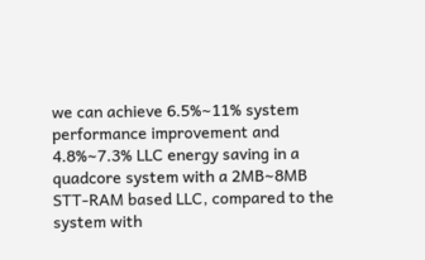we can achieve 6.5%∼11% system performance improvement and 4.8%∼7.3% LLC energy saving in a quadcore system with a 2MB∼8MB STT-RAM based LLC, compared to the system with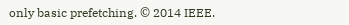only basic prefetching. © 2014 IEEE.